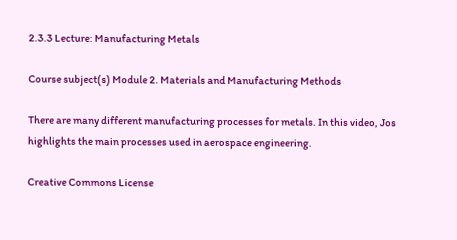2.3.3 Lecture: Manufacturing Metals

Course subject(s) Module 2. Materials and Manufacturing Methods

There are many different manufacturing processes for metals. In this video, Jos highlights the main processes used in aerospace engineering.

Creative Commons License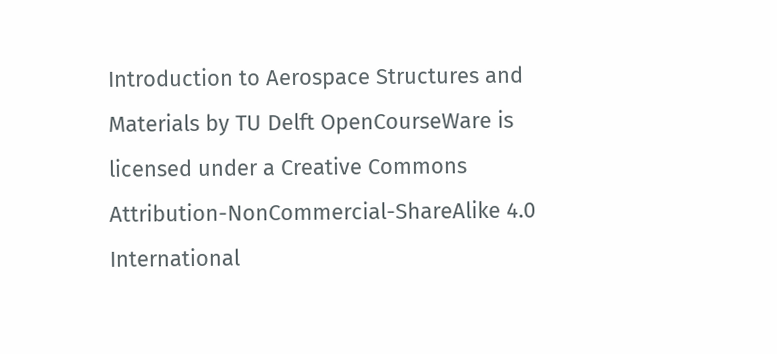Introduction to Aerospace Structures and Materials by TU Delft OpenCourseWare is licensed under a Creative Commons Attribution-NonCommercial-ShareAlike 4.0 International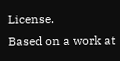License.
Based on a work at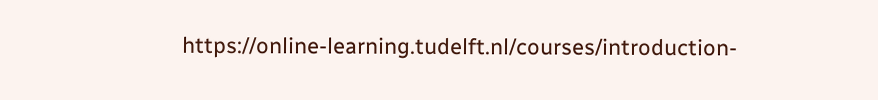https://online-learning.tudelft.nl/courses/introduction-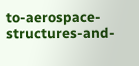to-aerospace-structures-and-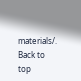materials/.
Back to top